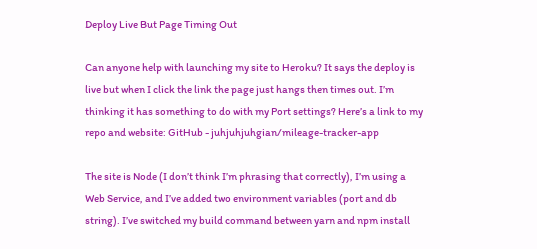Deploy Live But Page Timing Out

Can anyone help with launching my site to Heroku? It says the deploy is live but when I click the link the page just hangs then times out. I’m thinking it has something to do with my Port settings? Here’s a link to my repo and website: GitHub - juhjuhjuhgian/mileage-tracker-app

The site is Node (I don’t think I’m phrasing that correctly), I’m using a Web Service, and I’ve added two environment variables (port and db string). I’ve switched my build command between yarn and npm install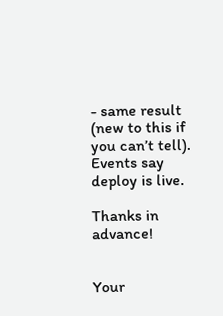- same result (new to this if you can’t tell). Events say deploy is live.

Thanks in advance!


Your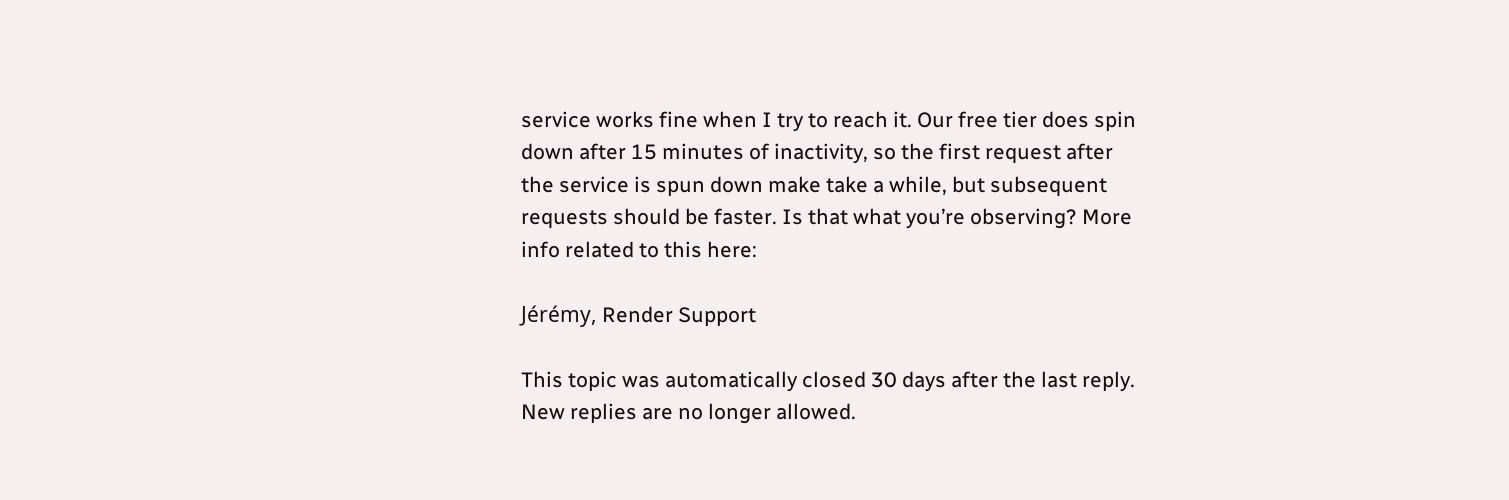service works fine when I try to reach it. Our free tier does spin down after 15 minutes of inactivity, so the first request after the service is spun down make take a while, but subsequent requests should be faster. Is that what you’re observing? More info related to this here:

Jérémy, Render Support

This topic was automatically closed 30 days after the last reply. New replies are no longer allowed.